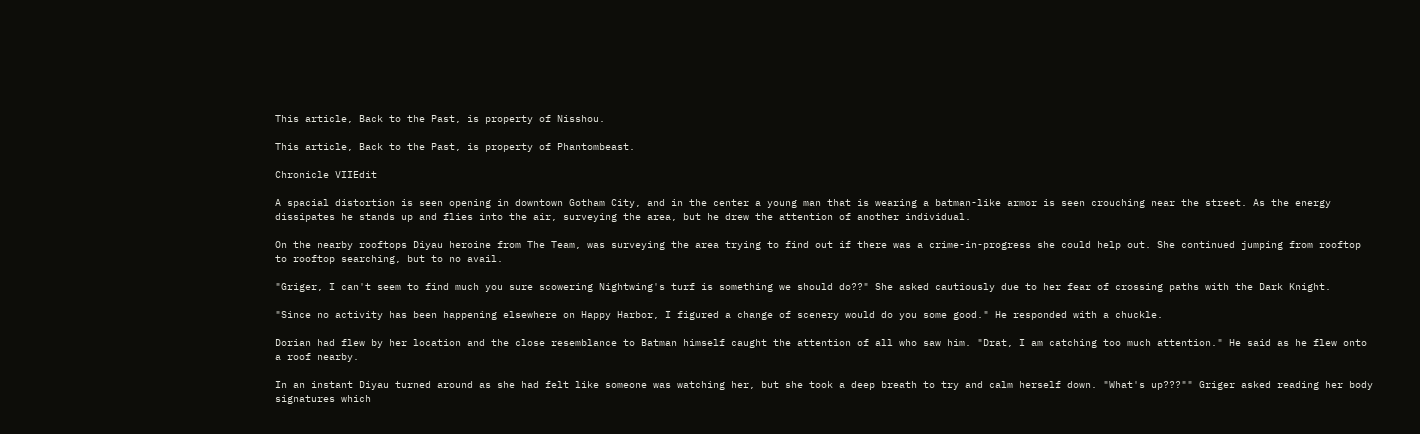This article, Back to the Past, is property of Nisshou.

This article, Back to the Past, is property of Phantombeast.

Chronicle VIIEdit

A spacial distortion is seen opening in downtown Gotham City, and in the center a young man that is wearing a batman-like armor is seen crouching near the street. As the energy dissipates he stands up and flies into the air, surveying the area, but he drew the attention of another individual.

On the nearby rooftops Diyau heroine from The Team, was surveying the area trying to find out if there was a crime-in-progress she could help out. She continued jumping from rooftop to rooftop searching, but to no avail.

"Griger, I can't seem to find much you sure scowering Nightwing's turf is something we should do??" She asked cautiously due to her fear of crossing paths with the Dark Knight.

"Since no activity has been happening elsewhere on Happy Harbor, I figured a change of scenery would do you some good." He responded with a chuckle.

Dorian had flew by her location and the close resemblance to Batman himself caught the attention of all who saw him. "Drat, I am catching too much attention." He said as he flew onto a roof nearby.

In an instant Diyau turned around as she had felt like someone was watching her, but she took a deep breath to try and calm herself down. "What's up???"" Griger asked reading her body signatures which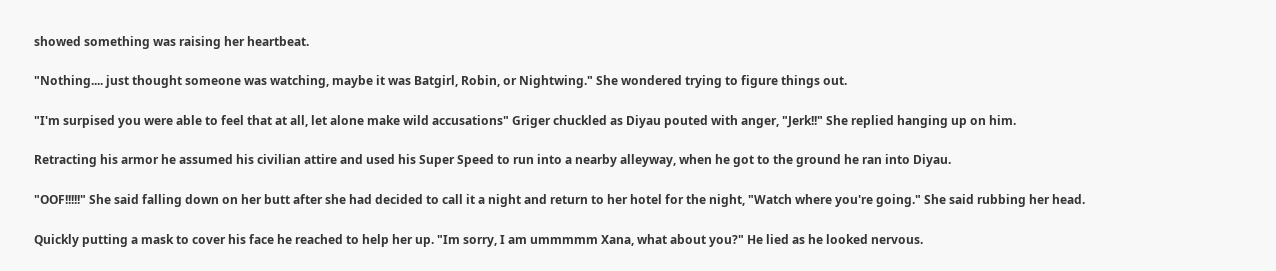showed something was raising her heartbeat.

"Nothing.... just thought someone was watching, maybe it was Batgirl, Robin, or Nightwing." She wondered trying to figure things out.

"I'm surpised you were able to feel that at all, let alone make wild accusations" Griger chuckled as Diyau pouted with anger, "Jerk!!" She replied hanging up on him.

Retracting his armor he assumed his civilian attire and used his Super Speed to run into a nearby alleyway, when he got to the ground he ran into Diyau.

"OOF!!!!!" She said falling down on her butt after she had decided to call it a night and return to her hotel for the night, "Watch where you're going." She said rubbing her head.

Quickly putting a mask to cover his face he reached to help her up. "Im sorry, I am ummmmm Xana, what about you?" He lied as he looked nervous.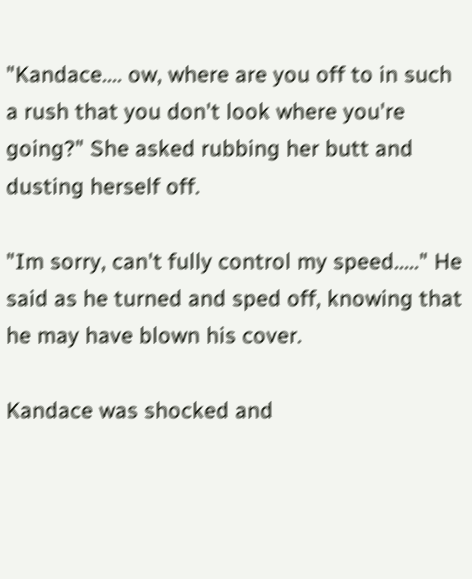"Kandace.... ow, where are you off to in such a rush that you don't look where you're going?" She asked rubbing her butt and dusting herself off.

"Im sorry, can't fully control my speed....." He said as he turned and sped off, knowing that he may have blown his cover.

Kandace was shocked and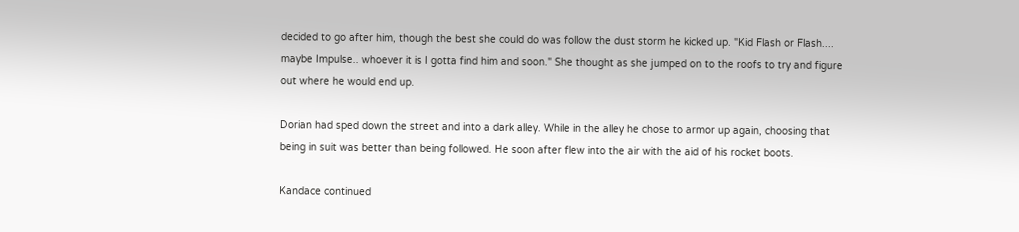decided to go after him, though the best she could do was follow the dust storm he kicked up. "Kid Flash or Flash.... maybe Impulse.. whoever it is I gotta find him and soon." She thought as she jumped on to the roofs to try and figure out where he would end up.

Dorian had sped down the street and into a dark alley. While in the alley he chose to armor up again, choosing that being in suit was better than being followed. He soon after flew into the air with the aid of his rocket boots.

Kandace continued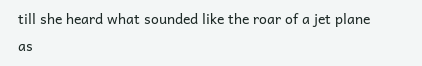till she heard what sounded like the roar of a jet plane as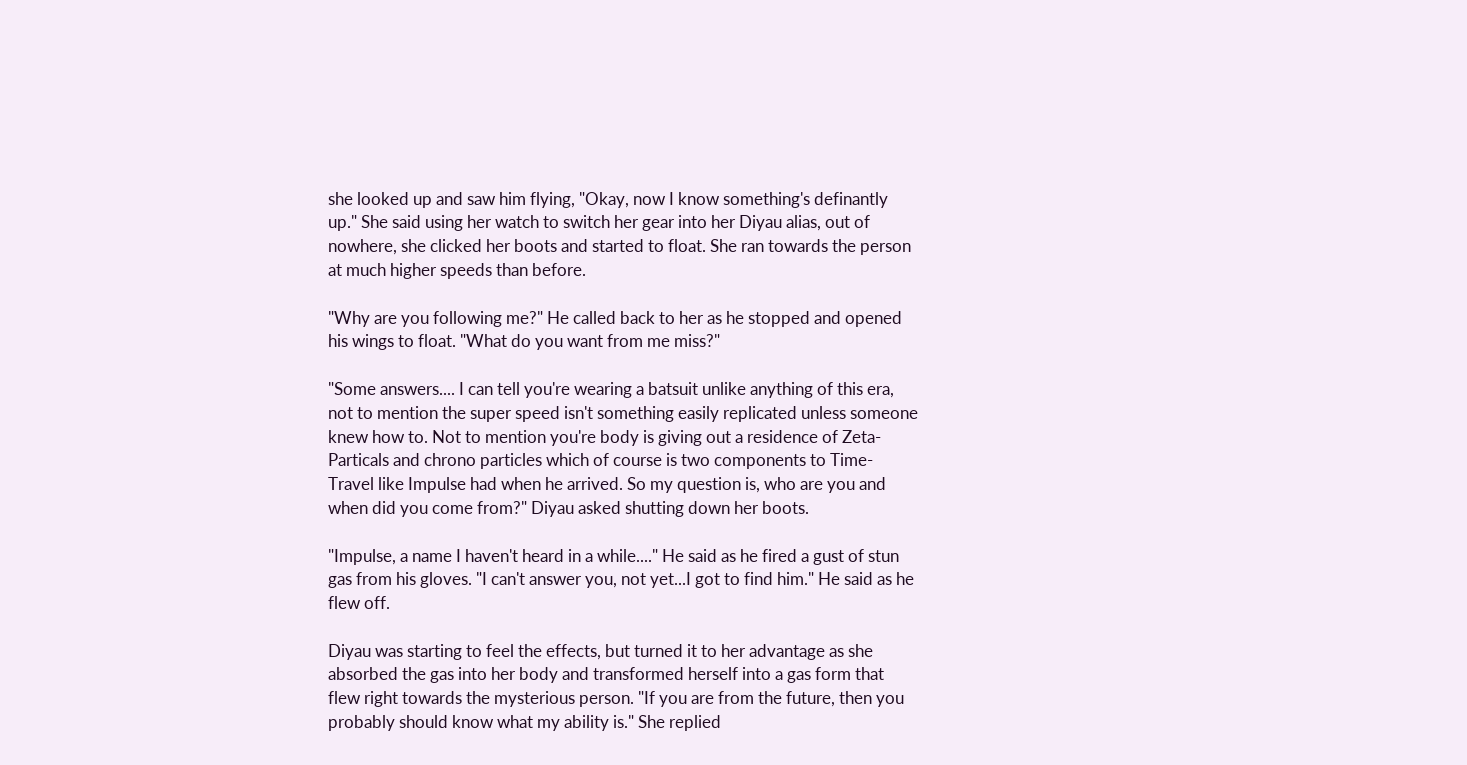she looked up and saw him flying, "Okay, now I know something's definantly up." She said using her watch to switch her gear into her Diyau alias, out of nowhere, she clicked her boots and started to float. She ran towards the person at much higher speeds than before.

"Why are you following me?" He called back to her as he stopped and opened his wings to float. "What do you want from me miss?"

"Some answers.... I can tell you're wearing a batsuit unlike anything of this era, not to mention the super speed isn't something easily replicated unless someone knew how to. Not to mention you're body is giving out a residence of Zeta-Particals and chrono particles which of course is two components to Time-Travel like Impulse had when he arrived. So my question is, who are you and when did you come from?" Diyau asked shutting down her boots.

"Impulse, a name I haven't heard in a while...." He said as he fired a gust of stun gas from his gloves. "I can't answer you, not yet...I got to find him." He said as he flew off.

Diyau was starting to feel the effects, but turned it to her advantage as she absorbed the gas into her body and transformed herself into a gas form that flew right towards the mysterious person. "If you are from the future, then you probably should know what my ability is." She replied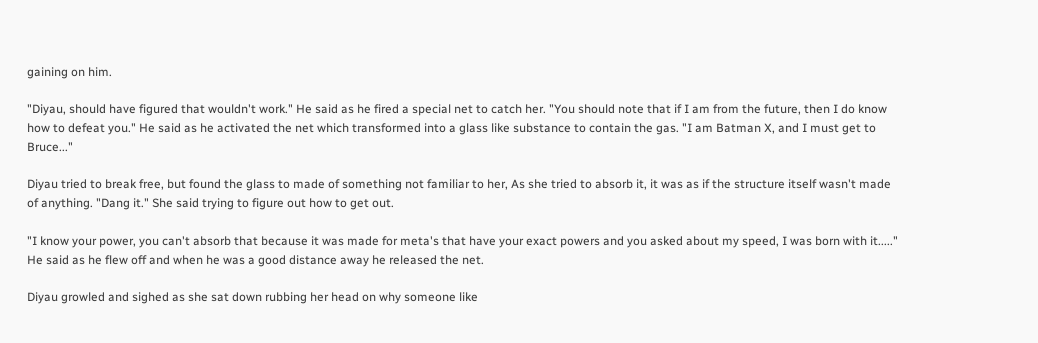gaining on him.

"Diyau, should have figured that wouldn't work." He said as he fired a special net to catch her. "You should note that if I am from the future, then I do know how to defeat you." He said as he activated the net which transformed into a glass like substance to contain the gas. "I am Batman X, and I must get to Bruce..."

Diyau tried to break free, but found the glass to made of something not familiar to her, As she tried to absorb it, it was as if the structure itself wasn't made of anything. "Dang it." She said trying to figure out how to get out.

"I know your power, you can't absorb that because it was made for meta's that have your exact powers and you asked about my speed, I was born with it....." He said as he flew off and when he was a good distance away he released the net.

Diyau growled and sighed as she sat down rubbing her head on why someone like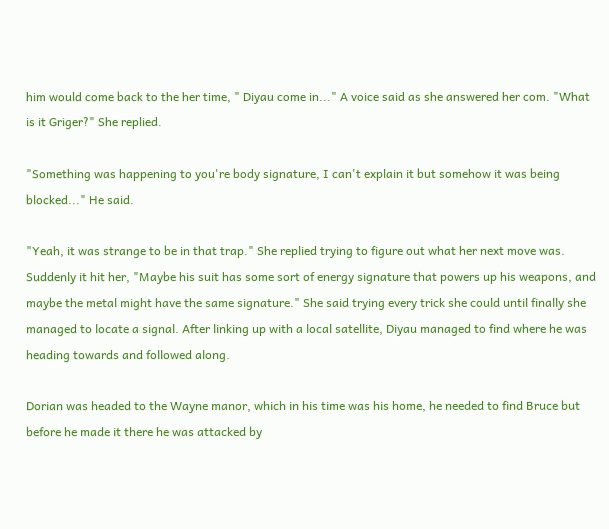him would come back to the her time, " Diyau come in..." A voice said as she answered her com. "What is it Griger?" She replied.

"Something was happening to you're body signature, I can't explain it but somehow it was being blocked..." He said.

"Yeah, it was strange to be in that trap." She replied trying to figure out what her next move was. Suddenly it hit her, "Maybe his suit has some sort of energy signature that powers up his weapons, and maybe the metal might have the same signature." She said trying every trick she could until finally she managed to locate a signal. After linking up with a local satellite, Diyau managed to find where he was heading towards and followed along.

Dorian was headed to the Wayne manor, which in his time was his home, he needed to find Bruce but before he made it there he was attacked by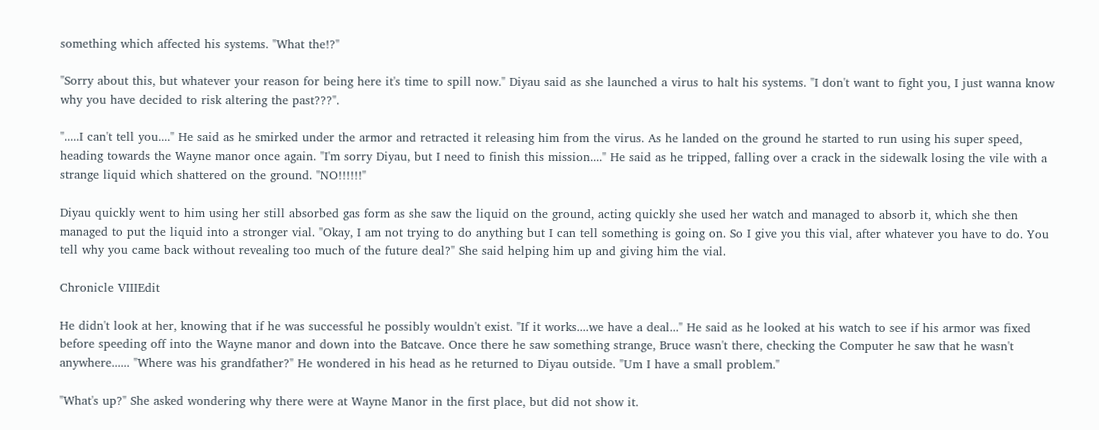something which affected his systems. "What the!?"

"Sorry about this, but whatever your reason for being here it's time to spill now." Diyau said as she launched a virus to halt his systems. "I don't want to fight you, I just wanna know why you have decided to risk altering the past???".

".....I can't tell you...." He said as he smirked under the armor and retracted it releasing him from the virus. As he landed on the ground he started to run using his super speed, heading towards the Wayne manor once again. "I'm sorry Diyau, but I need to finish this mission...." He said as he tripped, falling over a crack in the sidewalk losing the vile with a strange liquid which shattered on the ground. "NO!!!!!!"

Diyau quickly went to him using her still absorbed gas form as she saw the liquid on the ground, acting quickly she used her watch and managed to absorb it, which she then managed to put the liquid into a stronger vial. "Okay, I am not trying to do anything but I can tell something is going on. So I give you this vial, after whatever you have to do. You tell why you came back without revealing too much of the future deal?" She said helping him up and giving him the vial.

Chronicle VIIIEdit

He didn't look at her, knowing that if he was successful he possibly wouldn't exist. "If it works....we have a deal..." He said as he looked at his watch to see if his armor was fixed before speeding off into the Wayne manor and down into the Batcave. Once there he saw something strange, Bruce wasn't there, checking the Computer he saw that he wasn't anywhere...... "Where was his grandfather?" He wondered in his head as he returned to Diyau outside. "Um I have a small problem."

"What's up?" She asked wondering why there were at Wayne Manor in the first place, but did not show it.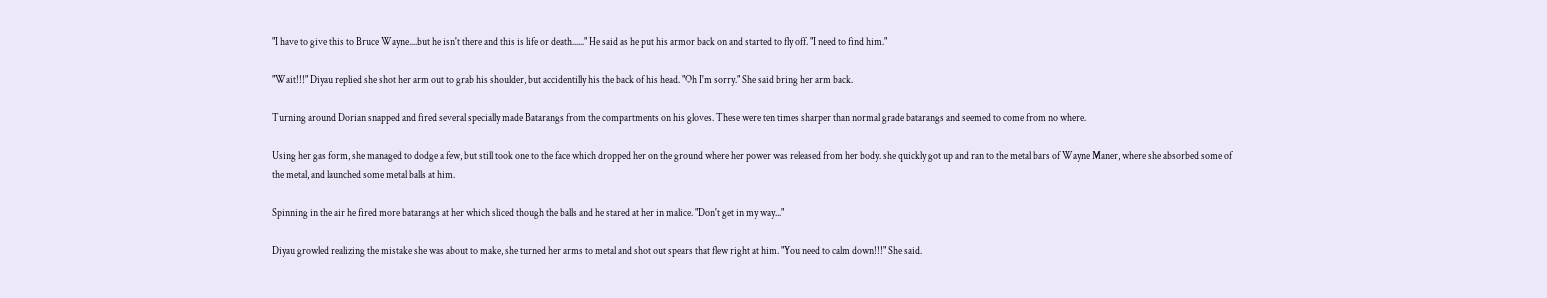"I have to give this to Bruce Wayne....but he isn't there and this is life or death......" He said as he put his armor back on and started to fly off. "I need to find him."

"Wait!!!" Diyau replied she shot her arm out to grab his shoulder, but accidentilly his the back of his head. "Oh I'm sorry." She said bring her arm back.

Turning around Dorian snapped and fired several specially made Batarangs from the compartments on his gloves. These were ten times sharper than normal grade batarangs and seemed to come from no where.

Using her gas form, she managed to dodge a few, but still took one to the face which dropped her on the ground where her power was released from her body. she quickly got up and ran to the metal bars of Wayne Maner, where she absorbed some of the metal, and launched some metal balls at him.

Spinning in the air he fired more batarangs at her which sliced though the balls and he stared at her in malice. "Don't get in my way..."

Diyau growled realizing the mistake she was about to make, she turned her arms to metal and shot out spears that flew right at him. "You need to calm down!!!" She said.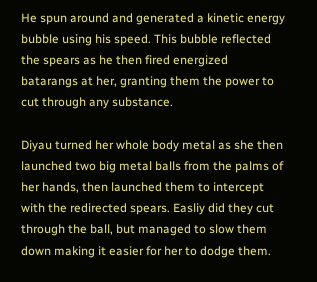He spun around and generated a kinetic energy bubble using his speed. This bubble reflected the spears as he then fired energized batarangs at her, granting them the power to cut through any substance.

Diyau turned her whole body metal as she then launched two big metal balls from the palms of her hands, then launched them to intercept with the redirected spears. Easliy did they cut through the ball, but managed to slow them down making it easier for her to dodge them.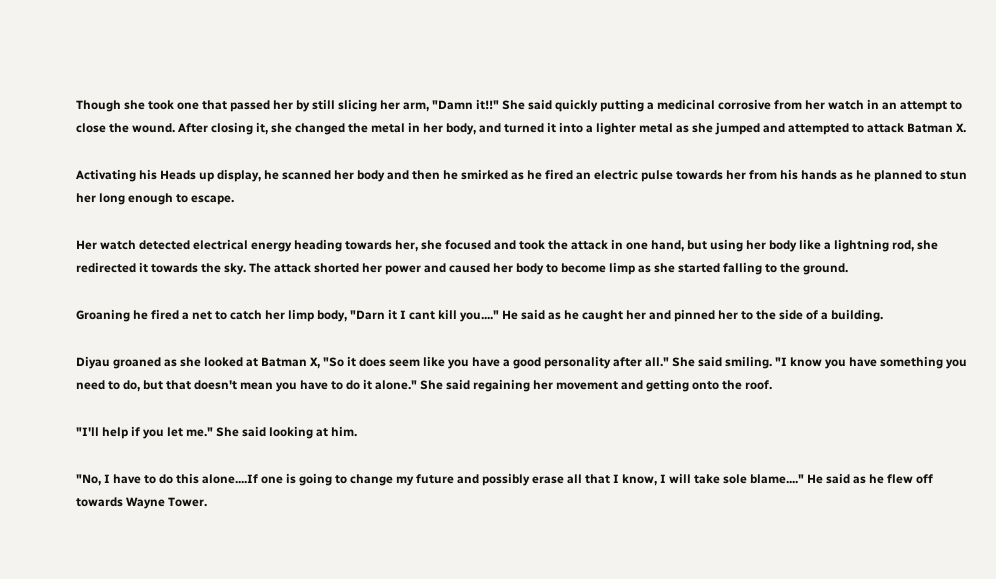Though she took one that passed her by still slicing her arm, "Damn it!!" She said quickly putting a medicinal corrosive from her watch in an attempt to close the wound. After closing it, she changed the metal in her body, and turned it into a lighter metal as she jumped and attempted to attack Batman X.

Activating his Heads up display, he scanned her body and then he smirked as he fired an electric pulse towards her from his hands as he planned to stun her long enough to escape.

Her watch detected electrical energy heading towards her, she focused and took the attack in one hand, but using her body like a lightning rod, she redirected it towards the sky. The attack shorted her power and caused her body to become limp as she started falling to the ground.

Groaning he fired a net to catch her limp body, "Darn it I cant kill you...." He said as he caught her and pinned her to the side of a building.

Diyau groaned as she looked at Batman X, "So it does seem like you have a good personality after all." She said smiling. "I know you have something you need to do, but that doesn't mean you have to do it alone." She said regaining her movement and getting onto the roof.

"I'll help if you let me." She said looking at him.

"No, I have to do this alone....If one is going to change my future and possibly erase all that I know, I will take sole blame...." He said as he flew off towards Wayne Tower.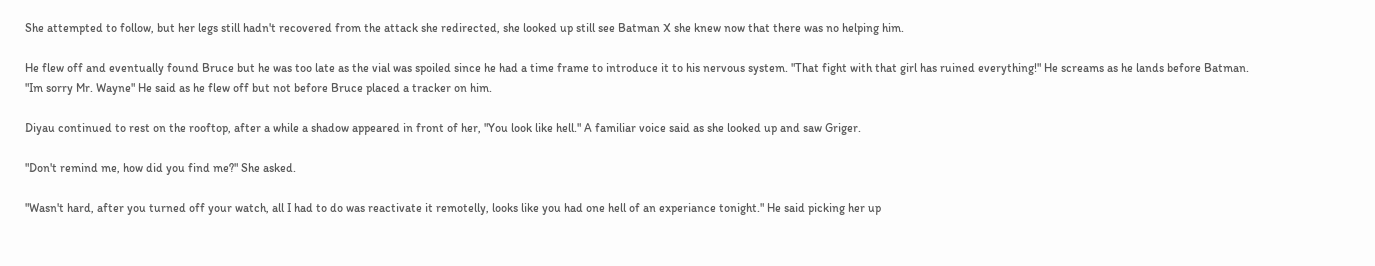She attempted to follow, but her legs still hadn't recovered from the attack she redirected, she looked up still see Batman X she knew now that there was no helping him.

He flew off and eventually found Bruce but he was too late as the vial was spoiled since he had a time frame to introduce it to his nervous system. "That fight with that girl has ruined everything!" He screams as he lands before Batman. "Im sorry Mr. Wayne" He said as he flew off but not before Bruce placed a tracker on him.

Diyau continued to rest on the rooftop, after a while a shadow appeared in front of her, "You look like hell." A familiar voice said as she looked up and saw Griger.

"Don't remind me, how did you find me?" She asked.

"Wasn't hard, after you turned off your watch, all I had to do was reactivate it remotelly, looks like you had one hell of an experiance tonight." He said picking her up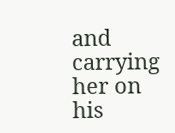and carrying her on his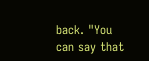back. "You can say that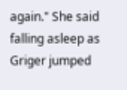again." She said falling asleep as Griger jumped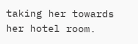taking her towards her hotel room.